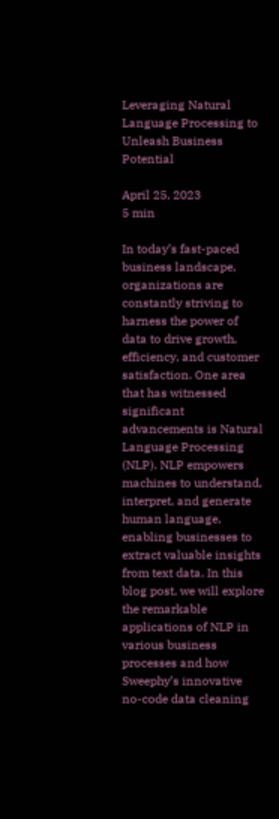Leveraging Natural Language Processing to Unleash Business Potential

April 25, 2023
5 min

In today’s fast-paced business landscape, organizations are constantly striving to harness the power of data to drive growth, efficiency, and customer satisfaction. One area that has witnessed significant advancements is Natural Language Processing (NLP). NLP empowers machines to understand, interpret, and generate human language, enabling businesses to extract valuable insights from text data. In this blog post, we will explore the remarkable applications of NLP in various business processes and how Sweephy’s innovative no-code data cleaning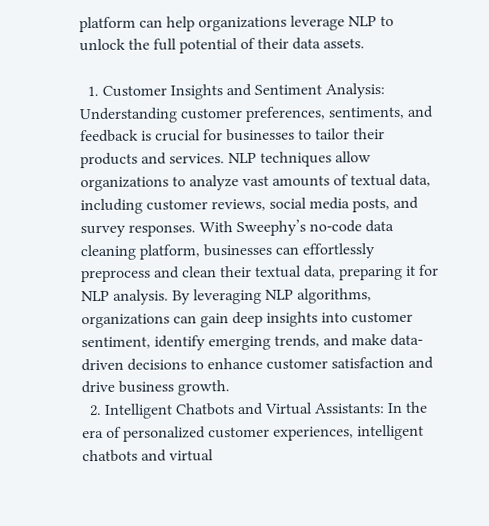platform can help organizations leverage NLP to unlock the full potential of their data assets.

  1. Customer Insights and Sentiment Analysis: Understanding customer preferences, sentiments, and feedback is crucial for businesses to tailor their products and services. NLP techniques allow organizations to analyze vast amounts of textual data, including customer reviews, social media posts, and survey responses. With Sweephy’s no-code data cleaning platform, businesses can effortlessly preprocess and clean their textual data, preparing it for NLP analysis. By leveraging NLP algorithms, organizations can gain deep insights into customer sentiment, identify emerging trends, and make data-driven decisions to enhance customer satisfaction and drive business growth.
  2. Intelligent Chatbots and Virtual Assistants: In the era of personalized customer experiences, intelligent chatbots and virtual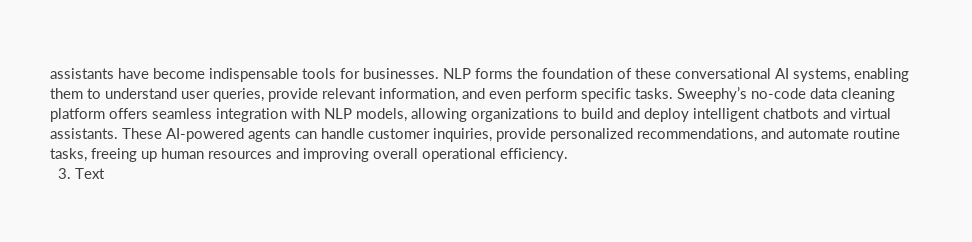assistants have become indispensable tools for businesses. NLP forms the foundation of these conversational AI systems, enabling them to understand user queries, provide relevant information, and even perform specific tasks. Sweephy’s no-code data cleaning platform offers seamless integration with NLP models, allowing organizations to build and deploy intelligent chatbots and virtual assistants. These AI-powered agents can handle customer inquiries, provide personalized recommendations, and automate routine tasks, freeing up human resources and improving overall operational efficiency.
  3. Text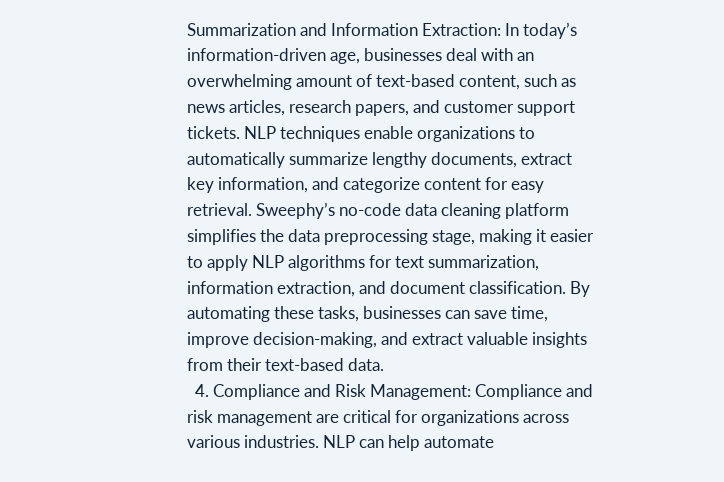Summarization and Information Extraction: In today’s information-driven age, businesses deal with an overwhelming amount of text-based content, such as news articles, research papers, and customer support tickets. NLP techniques enable organizations to automatically summarize lengthy documents, extract key information, and categorize content for easy retrieval. Sweephy’s no-code data cleaning platform simplifies the data preprocessing stage, making it easier to apply NLP algorithms for text summarization, information extraction, and document classification. By automating these tasks, businesses can save time, improve decision-making, and extract valuable insights from their text-based data.
  4. Compliance and Risk Management: Compliance and risk management are critical for organizations across various industries. NLP can help automate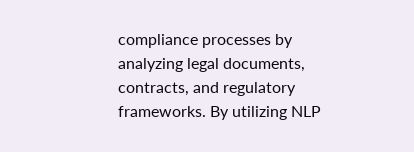compliance processes by analyzing legal documents, contracts, and regulatory frameworks. By utilizing NLP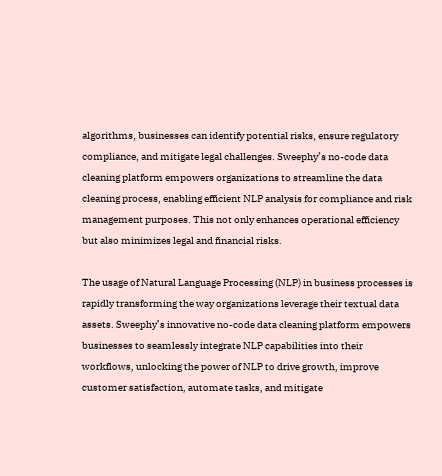algorithms, businesses can identify potential risks, ensure regulatory compliance, and mitigate legal challenges. Sweephy’s no-code data cleaning platform empowers organizations to streamline the data cleaning process, enabling efficient NLP analysis for compliance and risk management purposes. This not only enhances operational efficiency but also minimizes legal and financial risks.

The usage of Natural Language Processing (NLP) in business processes is rapidly transforming the way organizations leverage their textual data assets. Sweephy’s innovative no-code data cleaning platform empowers businesses to seamlessly integrate NLP capabilities into their workflows, unlocking the power of NLP to drive growth, improve customer satisfaction, automate tasks, and mitigate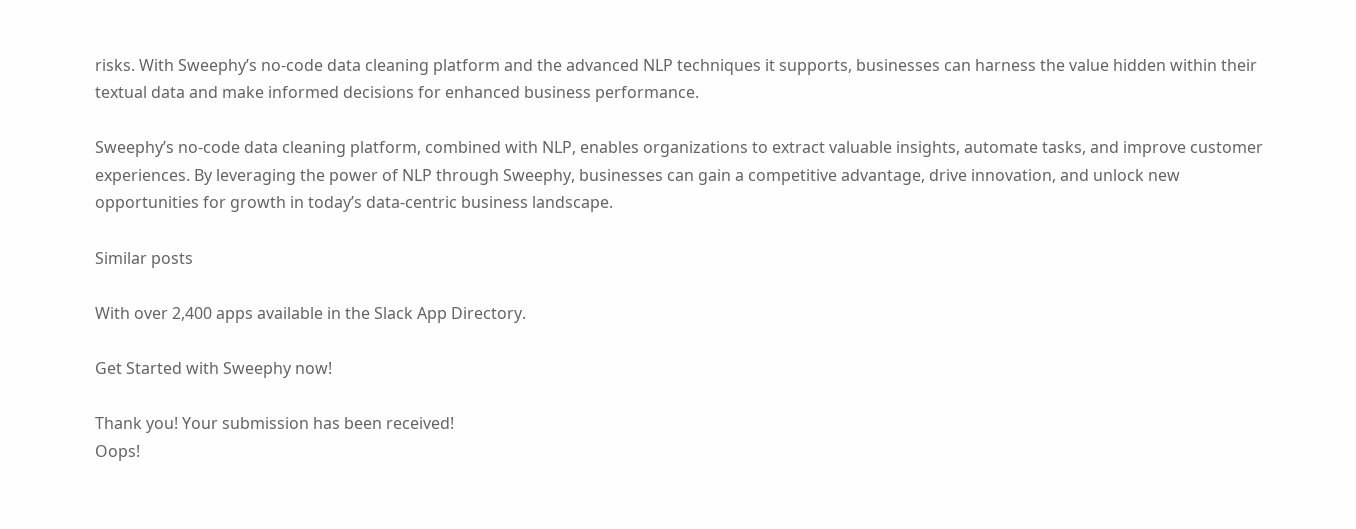risks. With Sweephy’s no-code data cleaning platform and the advanced NLP techniques it supports, businesses can harness the value hidden within their textual data and make informed decisions for enhanced business performance.

Sweephy’s no-code data cleaning platform, combined with NLP, enables organizations to extract valuable insights, automate tasks, and improve customer experiences. By leveraging the power of NLP through Sweephy, businesses can gain a competitive advantage, drive innovation, and unlock new opportunities for growth in today’s data-centric business landscape.

Similar posts

With over 2,400 apps available in the Slack App Directory.

Get Started with Sweephy now!

Thank you! Your submission has been received!
Oops!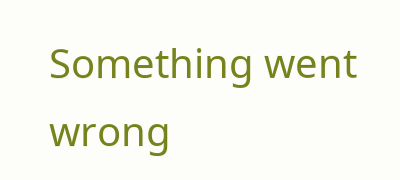Something went wrong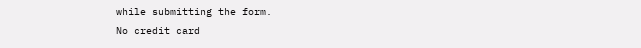while submitting the form.
No credit card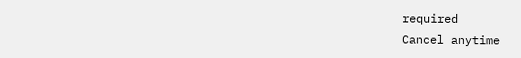required
Cancel anytime